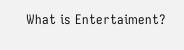What is Entertaiment?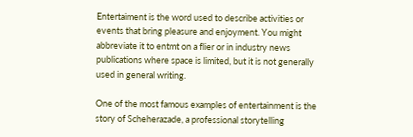Entertaiment is the word used to describe activities or events that bring pleasure and enjoyment. You might abbreviate it to entmt on a flier or in industry news publications where space is limited, but it is not generally used in general writing.

One of the most famous examples of entertainment is the story of Scheherazade, a professional storytelling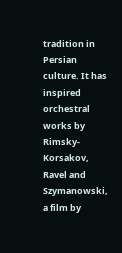tradition in Persian culture. It has inspired orchestral works by Rimsky-Korsakov, Ravel and Szymanowski, a film by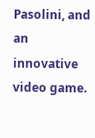Pasolini, and an innovative video game.